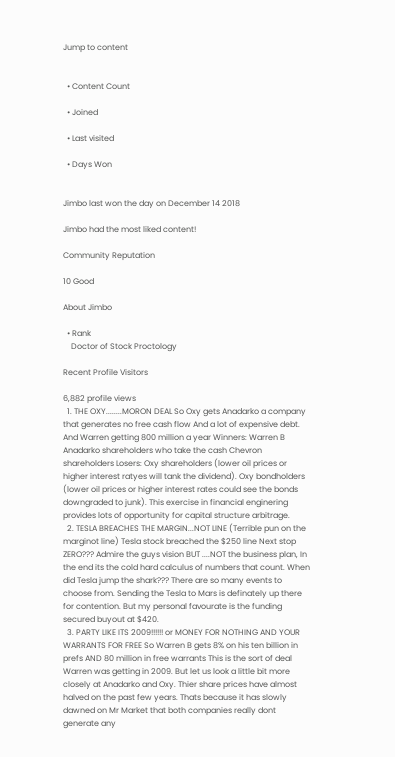Jump to content


  • Content Count

  • Joined

  • Last visited

  • Days Won


Jimbo last won the day on December 14 2018

Jimbo had the most liked content!

Community Reputation

10 Good

About Jimbo

  • Rank
    Doctor of Stock Proctology

Recent Profile Visitors

6,882 profile views
  1. THE OXY........MORON DEAL So Oxy gets Anadarko a company that generates no free cash flow And a lot of expensive debt. And Warren getting 800 million a year Winners: Warren B Anadarko shareholders who take the cash Chevron shareholders Losers: Oxy shareholders (lower oil prices or higher interest ratyes will tank the dividend). Oxy bondholders (lower oil prices or higher interest rates could see the bonds downgraded to junk). This exercise in financial enginering provides lots of opportunity for capital structure arbitrage.
  2. TESLA BREACHES THE MARGIN...NOT LINE (Terrible pun on the marginot line) Tesla stock breached the $250 line Next stop ZERO??? Admire the guys vision BUT ....NOT the business plan, In the end its the cold hard calculus of numbers that count. When did Tesla jump the shark??? There are so many events to choose from. Sending the Tesla to Mars is definately up there for contention. But my personal favourate is the funding secured buyout at $420.
  3. PARTY LIKE ITS 2009!!!!!! or MONEY FOR NOTHING AND YOUR WARRANTS FOR FREE So Warren B gets 8% on his ten billion in prefs AND 80 million in free warrants This is the sort of deal Warren was getting in 2009. But let us look a little bit more closely at Anadarko and Oxy. Thier share prices have almost halved on the past few years. Thats because it has slowly dawned on Mr Market that both companies really dont generate any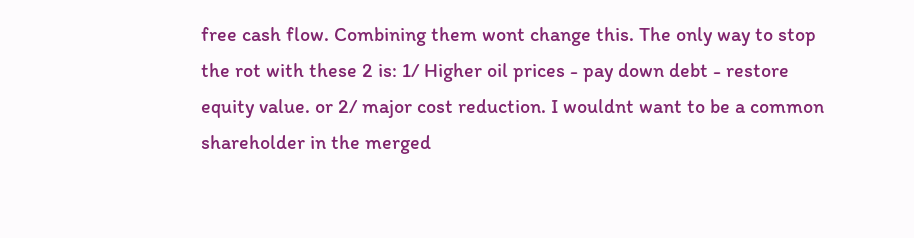free cash flow. Combining them wont change this. The only way to stop the rot with these 2 is: 1/ Higher oil prices - pay down debt - restore equity value. or 2/ major cost reduction. I wouldnt want to be a common shareholder in the merged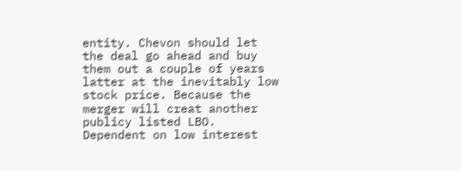entity. Chevon should let the deal go ahead and buy them out a couple of years latter at the inevitably low stock price. Because the merger will creat another publicy listed LBO. Dependent on low interest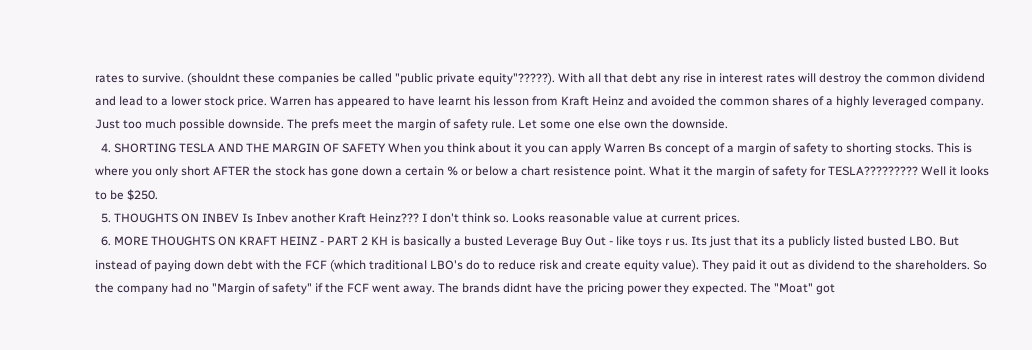rates to survive. (shouldnt these companies be called "public private equity"?????). With all that debt any rise in interest rates will destroy the common dividend and lead to a lower stock price. Warren has appeared to have learnt his lesson from Kraft Heinz and avoided the common shares of a highly leveraged company. Just too much possible downside. The prefs meet the margin of safety rule. Let some one else own the downside.
  4. SHORTING TESLA AND THE MARGIN OF SAFETY When you think about it you can apply Warren Bs concept of a margin of safety to shorting stocks. This is where you only short AFTER the stock has gone down a certain % or below a chart resistence point. What it the margin of safety for TESLA????????? Well it looks to be $250.
  5. THOUGHTS ON INBEV Is Inbev another Kraft Heinz??? I don't think so. Looks reasonable value at current prices.
  6. MORE THOUGHTS ON KRAFT HEINZ - PART 2 KH is basically a busted Leverage Buy Out - like toys r us. Its just that its a publicly listed busted LBO. But instead of paying down debt with the FCF (which traditional LBO's do to reduce risk and create equity value). They paid it out as dividend to the shareholders. So the company had no "Margin of safety" if the FCF went away. The brands didnt have the pricing power they expected. The "Moat" got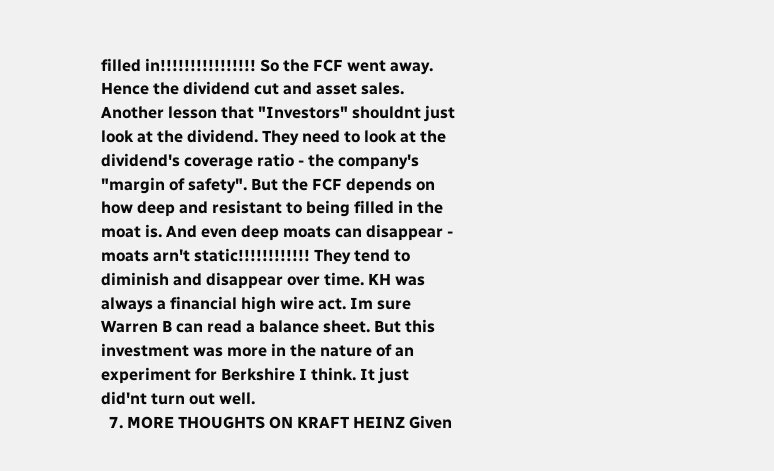filled in!!!!!!!!!!!!!!!! So the FCF went away. Hence the dividend cut and asset sales. Another lesson that "Investors" shouldnt just look at the dividend. They need to look at the dividend's coverage ratio - the company's "margin of safety". But the FCF depends on how deep and resistant to being filled in the moat is. And even deep moats can disappear - moats arn't static!!!!!!!!!!!! They tend to diminish and disappear over time. KH was always a financial high wire act. Im sure Warren B can read a balance sheet. But this investment was more in the nature of an experiment for Berkshire I think. It just did'nt turn out well.
  7. MORE THOUGHTS ON KRAFT HEINZ Given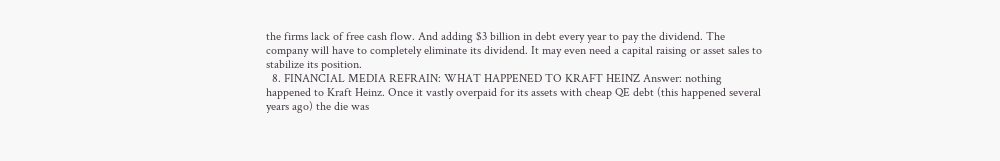the firms lack of free cash flow. And adding $3 billion in debt every year to pay the dividend. The company will have to completely eliminate its dividend. It may even need a capital raising or asset sales to stabilize its position.
  8. FINANCIAL MEDIA REFRAIN: WHAT HAPPENED TO KRAFT HEINZ Answer: nothing happened to Kraft Heinz. Once it vastly overpaid for its assets with cheap QE debt (this happened several years ago) the die was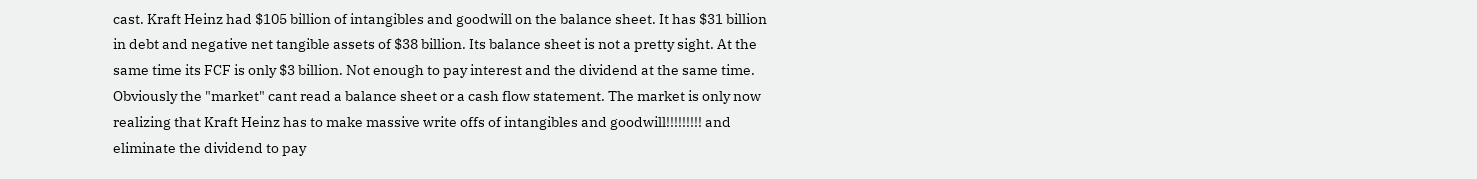cast. Kraft Heinz had $105 billion of intangibles and goodwill on the balance sheet. It has $31 billion in debt and negative net tangible assets of $38 billion. Its balance sheet is not a pretty sight. At the same time its FCF is only $3 billion. Not enough to pay interest and the dividend at the same time. Obviously the "market" cant read a balance sheet or a cash flow statement. The market is only now realizing that Kraft Heinz has to make massive write offs of intangibles and goodwill!!!!!!!!! and eliminate the dividend to pay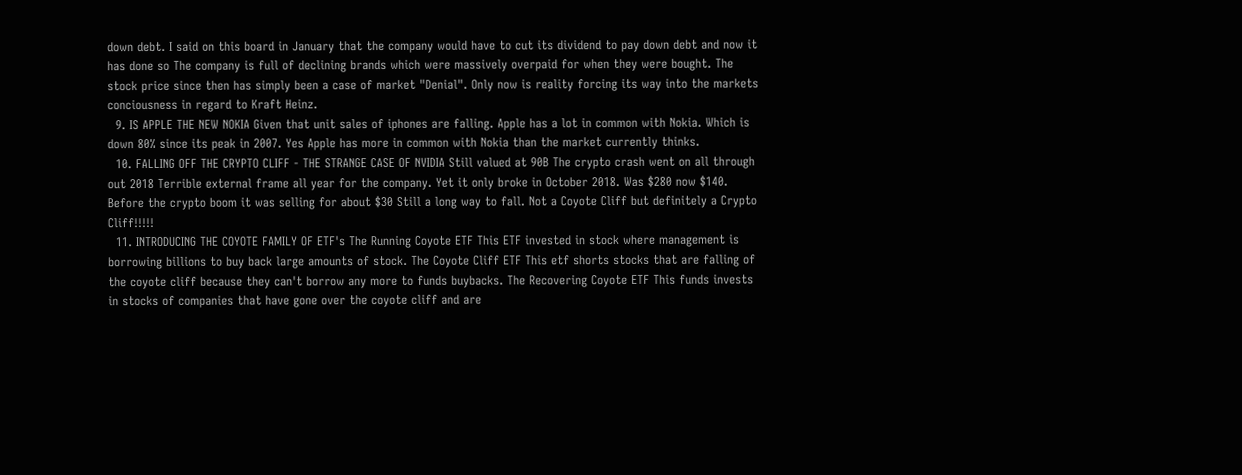down debt. I said on this board in January that the company would have to cut its dividend to pay down debt and now it has done so The company is full of declining brands which were massively overpaid for when they were bought. The stock price since then has simply been a case of market "Denial". Only now is reality forcing its way into the markets conciousness in regard to Kraft Heinz.
  9. IS APPLE THE NEW NOKIA Given that unit sales of iphones are falling. Apple has a lot in common with Nokia. Which is down 80% since its peak in 2007. Yes Apple has more in common with Nokia than the market currently thinks.
  10. FALLING OFF THE CRYPTO CLIFF - THE STRANGE CASE OF NVIDIA Still valued at 90B The crypto crash went on all through out 2018 Terrible external frame all year for the company. Yet it only broke in October 2018. Was $280 now $140. Before the crypto boom it was selling for about $30 Still a long way to fall. Not a Coyote Cliff but definitely a Crypto Cliff!!!!!
  11. INTRODUCING THE COYOTE FAMILY OF ETF's The Running Coyote ETF This ETF invested in stock where management is borrowing billions to buy back large amounts of stock. The Coyote Cliff ETF This etf shorts stocks that are falling of the coyote cliff because they can't borrow any more to funds buybacks. The Recovering Coyote ETF This funds invests in stocks of companies that have gone over the coyote cliff and are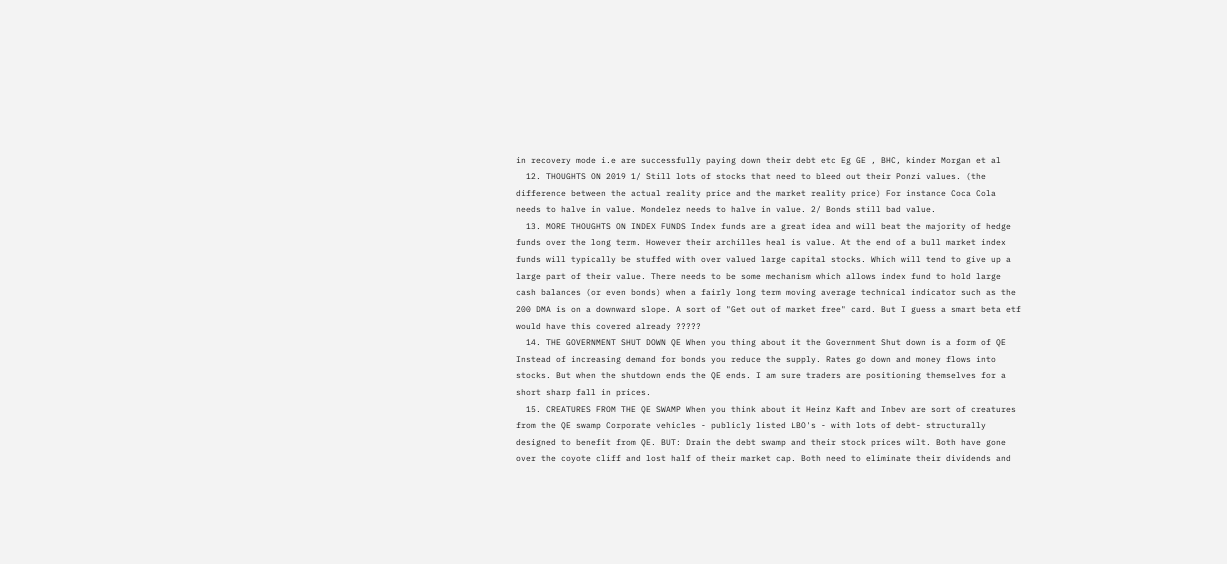in recovery mode i.e are successfully paying down their debt etc Eg GE , BHC, kinder Morgan et al
  12. THOUGHTS ON 2019 1/ Still lots of stocks that need to bleed out their Ponzi values. (the difference between the actual reality price and the market reality price) For instance Coca Cola needs to halve in value. Mondelez needs to halve in value. 2/ Bonds still bad value.
  13. MORE THOUGHTS ON INDEX FUNDS Index funds are a great idea and will beat the majority of hedge funds over the long term. However their archilles heal is value. At the end of a bull market index funds will typically be stuffed with over valued large capital stocks. Which will tend to give up a large part of their value. There needs to be some mechanism which allows index fund to hold large cash balances (or even bonds) when a fairly long term moving average technical indicator such as the 200 DMA is on a downward slope. A sort of "Get out of market free" card. But I guess a smart beta etf would have this covered already ?????
  14. THE GOVERNMENT SHUT DOWN QE When you thing about it the Government Shut down is a form of QE Instead of increasing demand for bonds you reduce the supply. Rates go down and money flows into stocks. But when the shutdown ends the QE ends. I am sure traders are positioning themselves for a short sharp fall in prices.
  15. CREATURES FROM THE QE SWAMP When you think about it Heinz Kaft and Inbev are sort of creatures from the QE swamp Corporate vehicles - publicly listed LBO's - with lots of debt- structurally designed to benefit from QE. BUT: Drain the debt swamp and their stock prices wilt. Both have gone over the coyote cliff and lost half of their market cap. Both need to eliminate their dividends and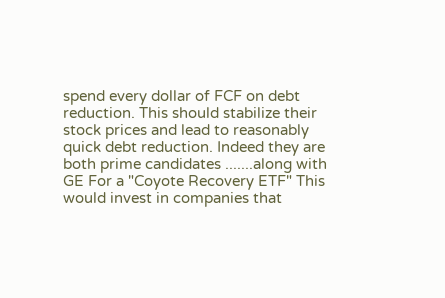spend every dollar of FCF on debt reduction. This should stabilize their stock prices and lead to reasonably quick debt reduction. Indeed they are both prime candidates .......along with GE For a "Coyote Recovery ETF" This would invest in companies that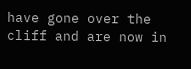have gone over the cliff and are now in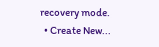recovery mode.
  • Create New...